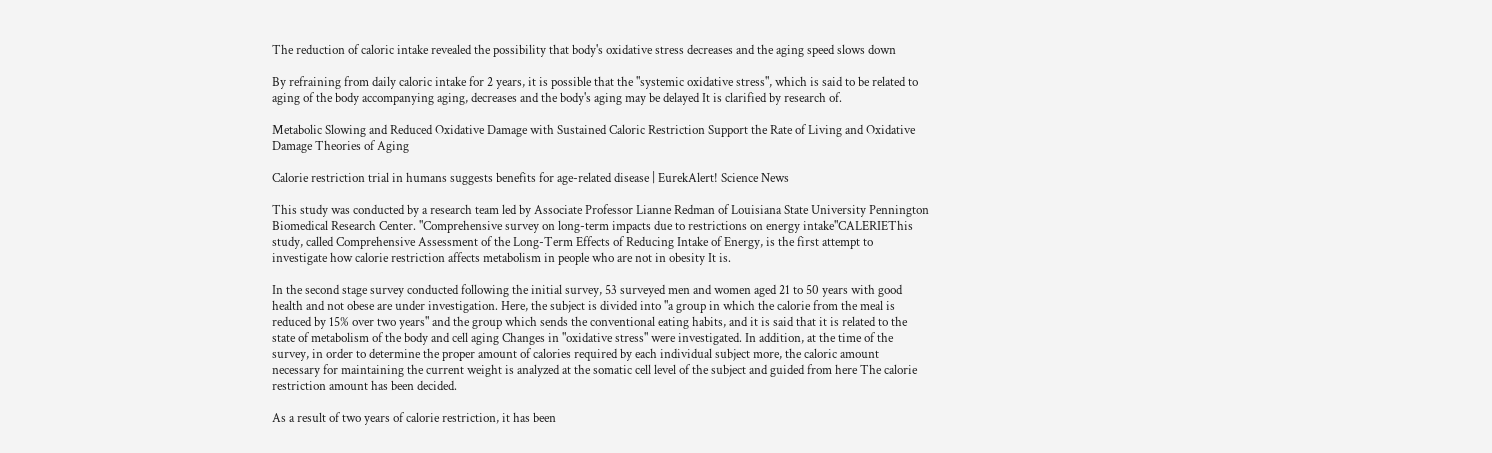The reduction of caloric intake revealed the possibility that body's oxidative stress decreases and the aging speed slows down

By refraining from daily caloric intake for 2 years, it is possible that the "systemic oxidative stress", which is said to be related to aging of the body accompanying aging, decreases and the body's aging may be delayed It is clarified by research of.

Metabolic Slowing and Reduced Oxidative Damage with Sustained Caloric Restriction Support the Rate of Living and Oxidative Damage Theories of Aging

Calorie restriction trial in humans suggests benefits for age-related disease | EurekAlert! Science News

This study was conducted by a research team led by Associate Professor Lianne Redman of Louisiana State University Pennington Biomedical Research Center. "Comprehensive survey on long-term impacts due to restrictions on energy intake"CALERIEThis study, called Comprehensive Assessment of the Long-Term Effects of Reducing Intake of Energy, is the first attempt to investigate how calorie restriction affects metabolism in people who are not in obesity It is.

In the second stage survey conducted following the initial survey, 53 surveyed men and women aged 21 to 50 years with good health and not obese are under investigation. Here, the subject is divided into "a group in which the calorie from the meal is reduced by 15% over two years" and the group which sends the conventional eating habits, and it is said that it is related to the state of metabolism of the body and cell aging Changes in "oxidative stress" were investigated. In addition, at the time of the survey, in order to determine the proper amount of calories required by each individual subject more, the caloric amount necessary for maintaining the current weight is analyzed at the somatic cell level of the subject and guided from here The calorie restriction amount has been decided.

As a result of two years of calorie restriction, it has been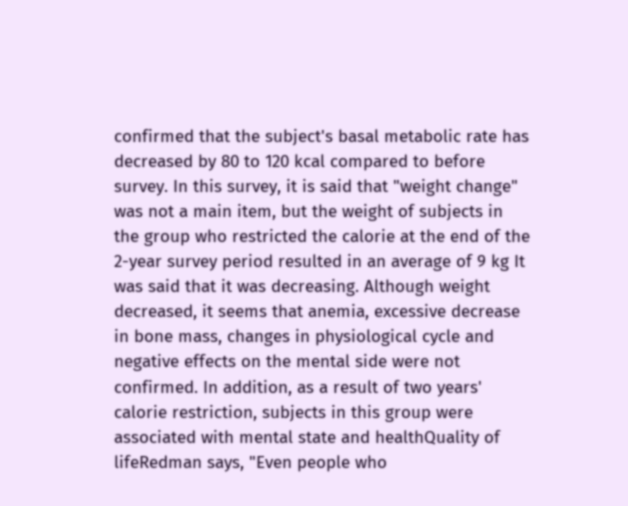confirmed that the subject's basal metabolic rate has decreased by 80 to 120 kcal compared to before survey. In this survey, it is said that "weight change" was not a main item, but the weight of subjects in the group who restricted the calorie at the end of the 2-year survey period resulted in an average of 9 kg It was said that it was decreasing. Although weight decreased, it seems that anemia, excessive decrease in bone mass, changes in physiological cycle and negative effects on the mental side were not confirmed. In addition, as a result of two years' calorie restriction, subjects in this group were associated with mental state and healthQuality of lifeRedman says, "Even people who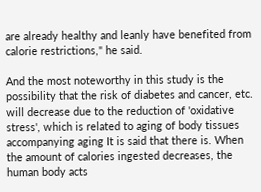are already healthy and leanly have benefited from calorie restrictions," he said.

And the most noteworthy in this study is the possibility that the risk of diabetes and cancer, etc. will decrease due to the reduction of 'oxidative stress', which is related to aging of body tissues accompanying aging It is said that there is. When the amount of calories ingested decreases, the human body acts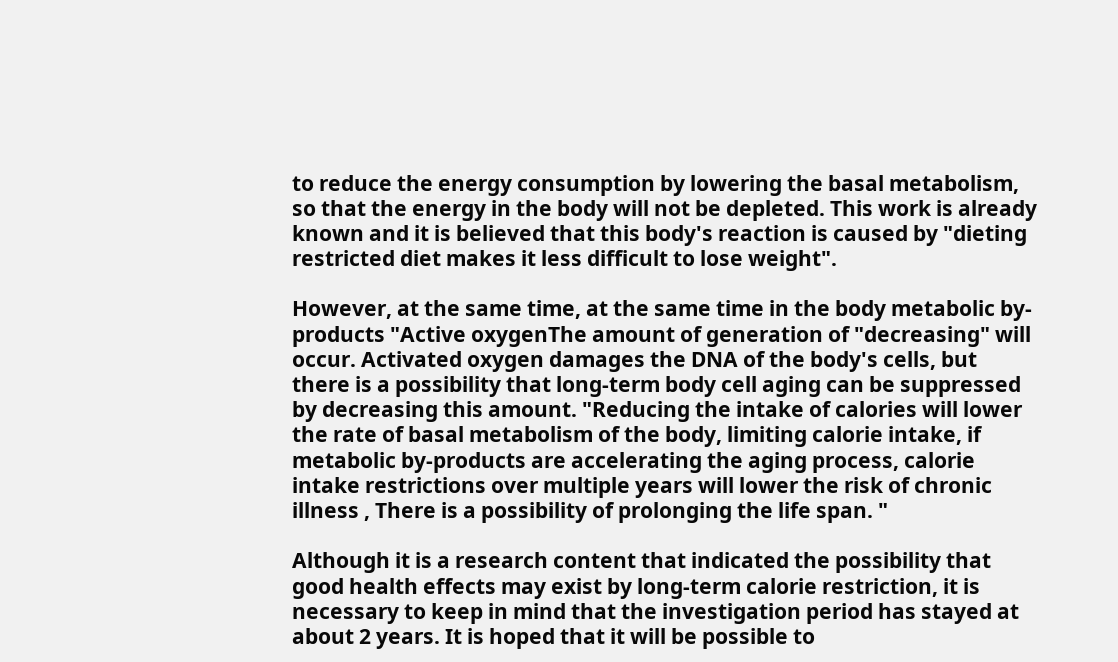to reduce the energy consumption by lowering the basal metabolism, so that the energy in the body will not be depleted. This work is already known and it is believed that this body's reaction is caused by "dieting restricted diet makes it less difficult to lose weight".

However, at the same time, at the same time in the body metabolic by-products "Active oxygenThe amount of generation of "decreasing" will occur. Activated oxygen damages the DNA of the body's cells, but there is a possibility that long-term body cell aging can be suppressed by decreasing this amount. "Reducing the intake of calories will lower the rate of basal metabolism of the body, limiting calorie intake, if metabolic by-products are accelerating the aging process, calorie intake restrictions over multiple years will lower the risk of chronic illness , There is a possibility of prolonging the life span. "

Although it is a research content that indicated the possibility that good health effects may exist by long-term calorie restriction, it is necessary to keep in mind that the investigation period has stayed at about 2 years. It is hoped that it will be possible to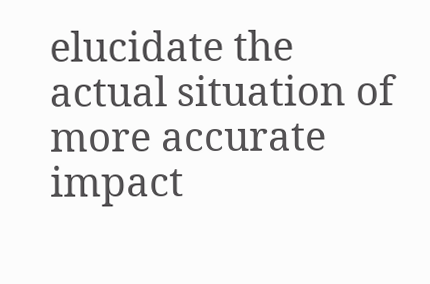elucidate the actual situation of more accurate impact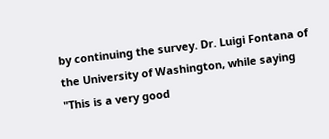by continuing the survey. Dr. Luigi Fontana of the University of Washington, while saying "This is a very good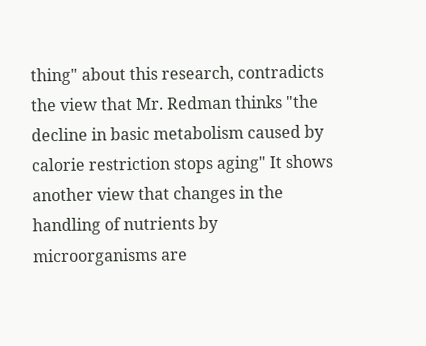thing" about this research, contradicts the view that Mr. Redman thinks "the decline in basic metabolism caused by calorie restriction stops aging" It shows another view that changes in the handling of nutrients by microorganisms are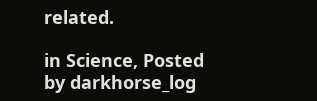related.

in Science, Posted by darkhorse_log